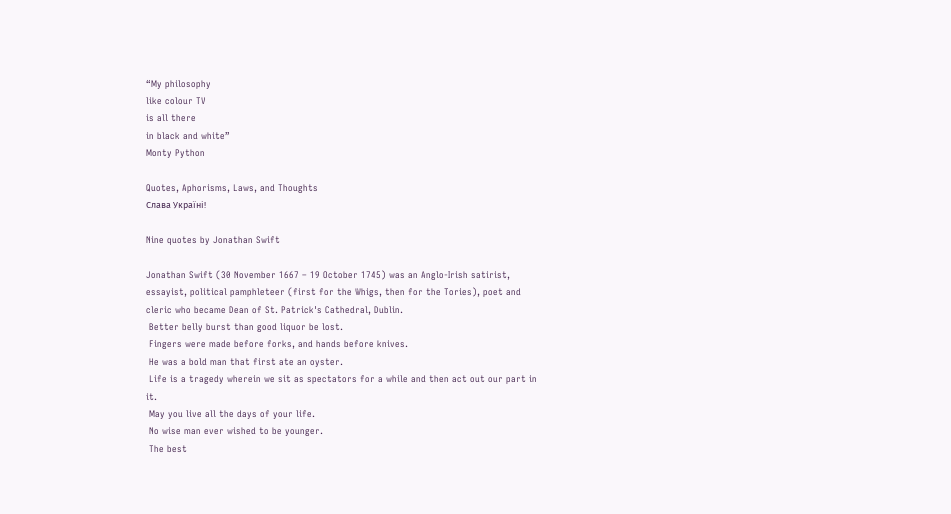“My philosophy
like colour TV
is all there
in black and white”
Monty Python

Quotes, Aphorisms, Laws, and Thoughts
Слава Україні!

Nine quotes by Jonathan Swift

Jonathan Swift (30 November 1667 – 19 October 1745) was an Anglo-Irish satirist, essayist, political pamphleteer (first for the Whigs, then for the Tories), poet and cleric who became Dean of St. Patrick's Cathedral, Dublin.
 Better belly burst than good liquor be lost.
 Fingers were made before forks, and hands before knives.
 He was a bold man that first ate an oyster.
 Life is a tragedy wherein we sit as spectators for a while and then act out our part in it.
 May you live all the days of your life.
 No wise man ever wished to be younger.
 The best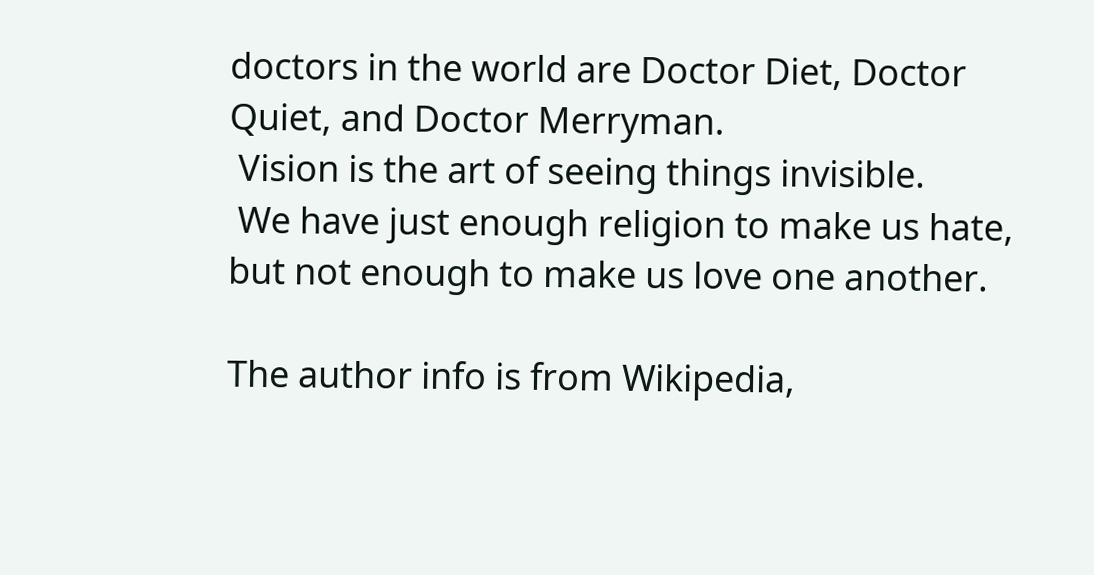doctors in the world are Doctor Diet, Doctor Quiet, and Doctor Merryman.
 Vision is the art of seeing things invisible.
 We have just enough religion to make us hate, but not enough to make us love one another.

The author info is from Wikipedia,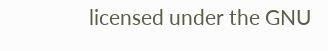licensed under the GNU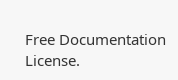Free Documentation License.